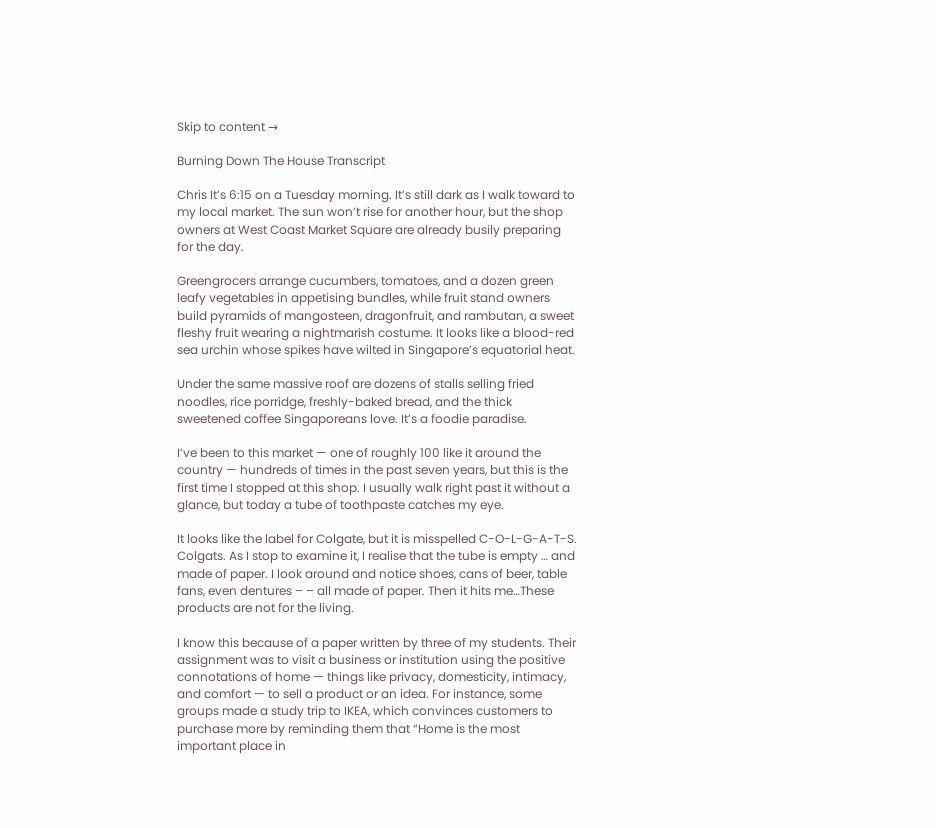Skip to content →

Burning Down The House Transcript

Chris It’s 6:15 on a Tuesday morning. It’s still dark as I walk toward to my local market. The sun won’t rise for another hour, but the shop owners at West Coast Market Square are already busily preparing for the day.

Greengrocers arrange cucumbers, tomatoes, and a dozen green leafy vegetables in appetising bundles, while fruit stand owners build pyramids of mangosteen, dragonfruit, and rambutan, a sweet fleshy fruit wearing a nightmarish costume. It looks like a blood-red sea urchin whose spikes have wilted in Singapore’s equatorial heat.

Under the same massive roof are dozens of stalls selling fried noodles, rice porridge, freshly-baked bread, and the thick sweetened coffee Singaporeans love. It’s a foodie paradise.

I’ve been to this market — one of roughly 100 like it around the country — hundreds of times in the past seven years, but this is the first time I stopped at this shop. I usually walk right past it without a glance, but today a tube of toothpaste catches my eye.

It looks like the label for Colgate, but it is misspelled C-O-L-G-A-T-S. Colgats. As I stop to examine it, I realise that the tube is empty … and made of paper. I look around and notice shoes, cans of beer, table fans, even dentures – – all made of paper. Then it hits me…These products are not for the living.

I know this because of a paper written by three of my students. Their assignment was to visit a business or institution using the positive connotations of home — things like privacy, domesticity, intimacy, and comfort — to sell a product or an idea. For instance, some groups made a study trip to IKEA, which convinces customers to purchase more by reminding them that “Home is the most important place in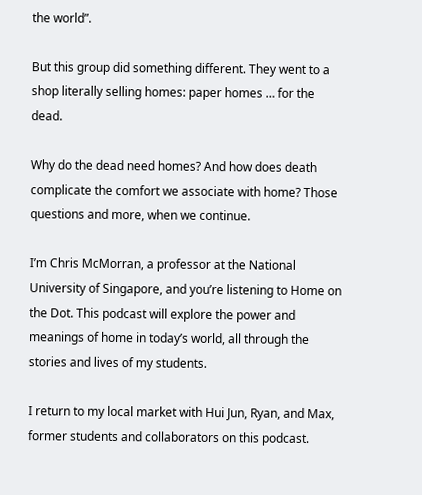the world”.

But this group did something different. They went to a shop literally selling homes: paper homes … for the dead.

Why do the dead need homes? And how does death complicate the comfort we associate with home? Those questions and more, when we continue.

I’m Chris McMorran, a professor at the National University of Singapore, and you’re listening to Home on the Dot. This podcast will explore the power and meanings of home in today’s world, all through the stories and lives of my students.

I return to my local market with Hui Jun, Ryan, and Max, former students and collaborators on this podcast.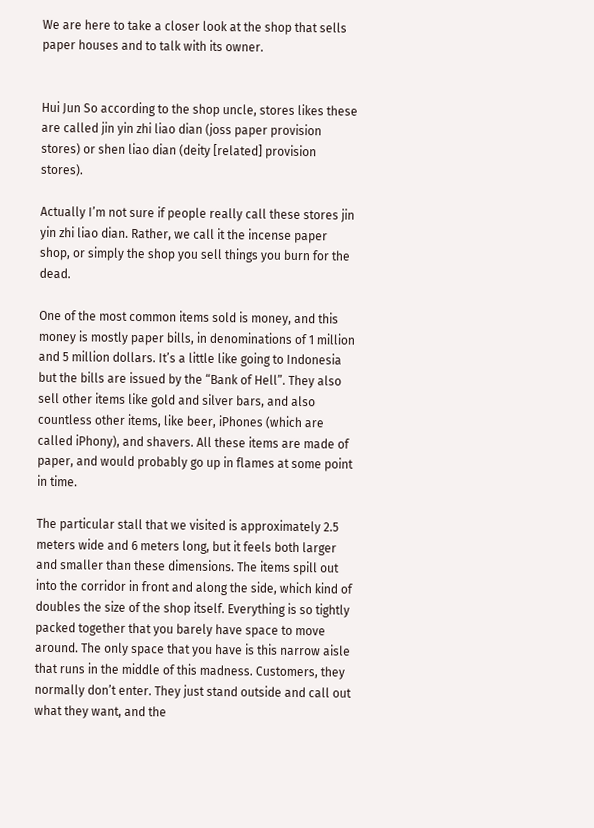We are here to take a closer look at the shop that sells paper houses and to talk with its owner.


Hui Jun So according to the shop uncle, stores likes these are called jin yin zhi liao dian (joss paper provision stores) or shen liao dian (deity [related] provision stores).

Actually I’m not sure if people really call these stores jin yin zhi liao dian. Rather, we call it the incense paper shop, or simply the shop you sell things you burn for the dead.

One of the most common items sold is money, and this money is mostly paper bills, in denominations of 1 million and 5 million dollars. It’s a little like going to Indonesia but the bills are issued by the “Bank of Hell”. They also sell other items like gold and silver bars, and also countless other items, like beer, iPhones (which are called iPhony), and shavers. All these items are made of paper, and would probably go up in flames at some point in time.

The particular stall that we visited is approximately 2.5 meters wide and 6 meters long, but it feels both larger and smaller than these dimensions. The items spill out into the corridor in front and along the side, which kind of doubles the size of the shop itself. Everything is so tightly packed together that you barely have space to move around. The only space that you have is this narrow aisle that runs in the middle of this madness. Customers, they normally don’t enter. They just stand outside and call out what they want, and the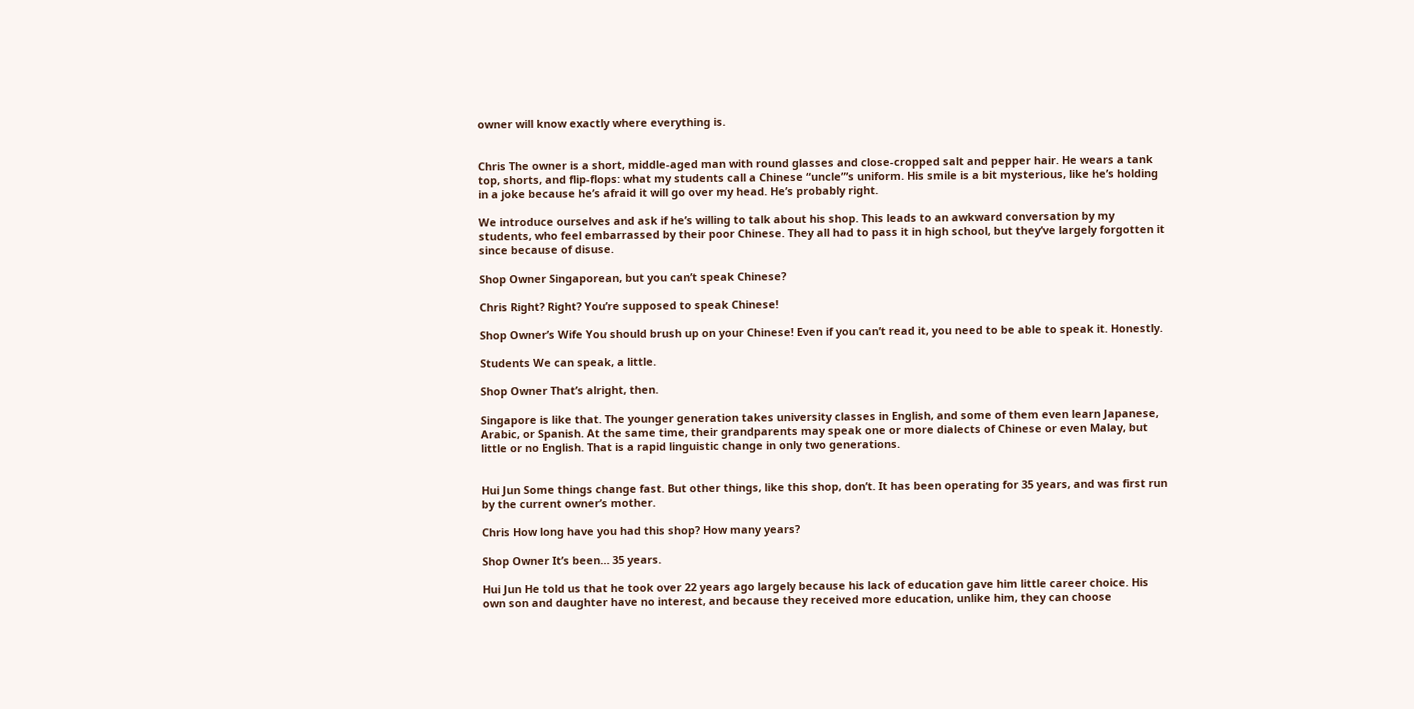owner will know exactly where everything is.


Chris The owner is a short, middle-aged man with round glasses and close-cropped salt and pepper hair. He wears a tank top, shorts, and flip-flops: what my students call a Chinese “uncle”’s uniform. His smile is a bit mysterious, like he’s holding in a joke because he’s afraid it will go over my head. He’s probably right.

We introduce ourselves and ask if he’s willing to talk about his shop. This leads to an awkward conversation by my students, who feel embarrassed by their poor Chinese. They all had to pass it in high school, but they’ve largely forgotten it since because of disuse.

Shop Owner Singaporean, but you can’t speak Chinese?

Chris Right? Right? You’re supposed to speak Chinese!

Shop Owner’s Wife You should brush up on your Chinese! Even if you can’t read it, you need to be able to speak it. Honestly.

Students We can speak, a little.

Shop Owner That’s alright, then.

Singapore is like that. The younger generation takes university classes in English, and some of them even learn Japanese, Arabic, or Spanish. At the same time, their grandparents may speak one or more dialects of Chinese or even Malay, but little or no English. That is a rapid linguistic change in only two generations.


Hui Jun Some things change fast. But other things, like this shop, don’t. It has been operating for 35 years, and was first run by the current owner’s mother.

Chris How long have you had this shop? How many years?

Shop Owner It’s been… 35 years.

Hui Jun He told us that he took over 22 years ago largely because his lack of education gave him little career choice. His own son and daughter have no interest, and because they received more education, unlike him, they can choose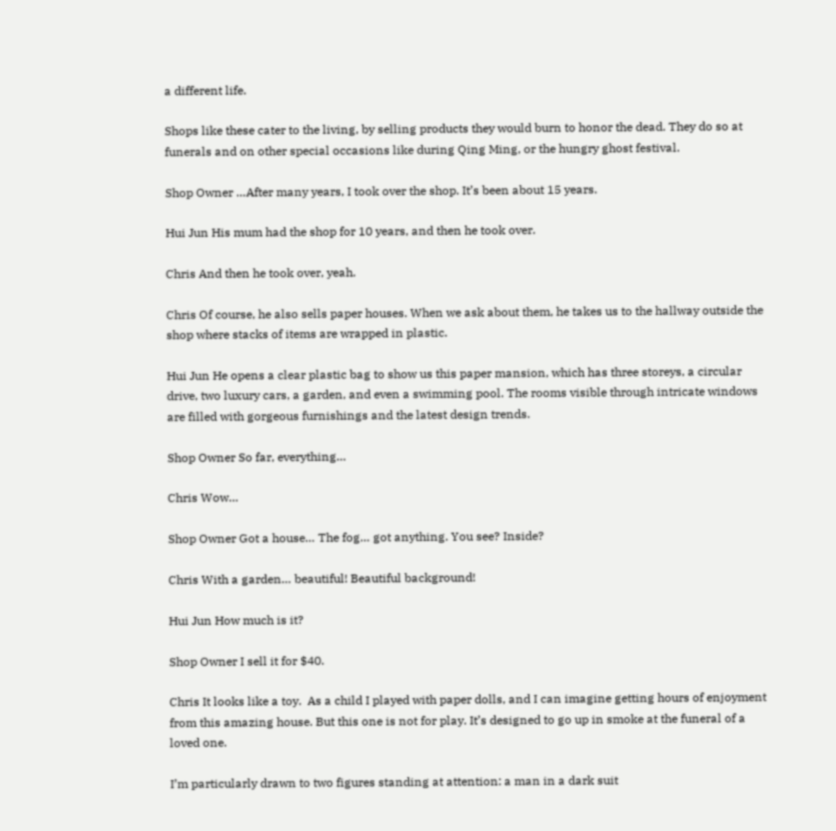a different life.

Shops like these cater to the living, by selling products they would burn to honor the dead. They do so at funerals and on other special occasions like during Qing Ming, or the hungry ghost festival.

Shop Owner …After many years, I took over the shop. It’s been about 15 years.

Hui Jun His mum had the shop for 10 years, and then he took over.

Chris And then he took over, yeah.

Chris Of course, he also sells paper houses. When we ask about them, he takes us to the hallway outside the shop where stacks of items are wrapped in plastic.

Hui Jun He opens a clear plastic bag to show us this paper mansion, which has three storeys, a circular drive, two luxury cars, a garden, and even a swimming pool. The rooms visible through intricate windows are filled with gorgeous furnishings and the latest design trends.

Shop Owner So far, everything…

Chris Wow…

Shop Owner Got a house… The fog… got anything. You see? Inside?

Chris With a garden… beautiful! Beautiful background!

Hui Jun How much is it?

Shop Owner I sell it for $40.

Chris It looks like a toy.  As a child I played with paper dolls, and I can imagine getting hours of enjoyment from this amazing house. But this one is not for play. It’s designed to go up in smoke at the funeral of a loved one.

I’m particularly drawn to two figures standing at attention: a man in a dark suit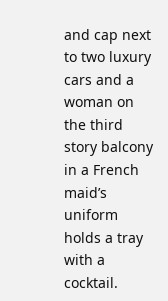and cap next to two luxury cars and a woman on the third story balcony in a French maid’s uniform holds a tray with a cocktail.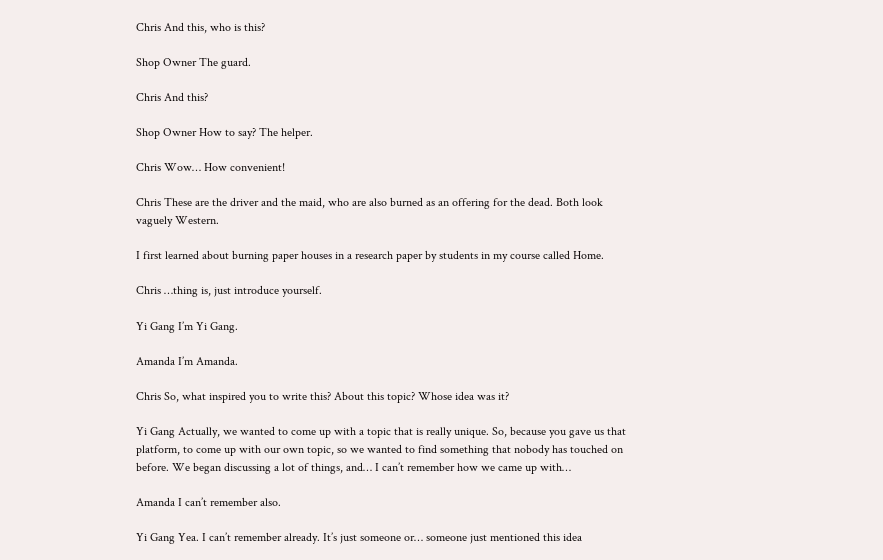Chris And this, who is this?

Shop Owner The guard.

Chris And this?

Shop Owner How to say? The helper.

Chris Wow… How convenient!

Chris These are the driver and the maid, who are also burned as an offering for the dead. Both look vaguely Western.

I first learned about burning paper houses in a research paper by students in my course called Home.

Chris …thing is, just introduce yourself.

Yi Gang I’m Yi Gang.

Amanda I’m Amanda.

Chris So, what inspired you to write this? About this topic? Whose idea was it?

Yi Gang Actually, we wanted to come up with a topic that is really unique. So, because you gave us that platform, to come up with our own topic, so we wanted to find something that nobody has touched on before. We began discussing a lot of things, and… I can’t remember how we came up with…

Amanda I can’t remember also.

Yi Gang Yea. I can’t remember already. It’s just someone or… someone just mentioned this idea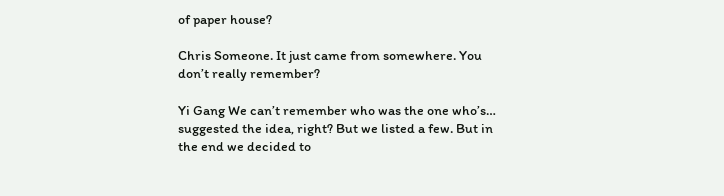of paper house?

Chris Someone. It just came from somewhere. You don’t really remember?

Yi Gang We can’t remember who was the one who’s… suggested the idea, right? But we listed a few. But in the end we decided to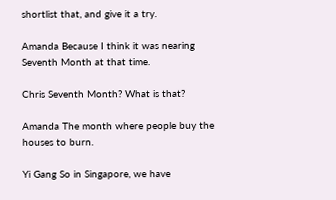shortlist that, and give it a try.

Amanda Because I think it was nearing Seventh Month at that time.

Chris Seventh Month? What is that?

Amanda The month where people buy the houses to burn.

Yi Gang So in Singapore, we have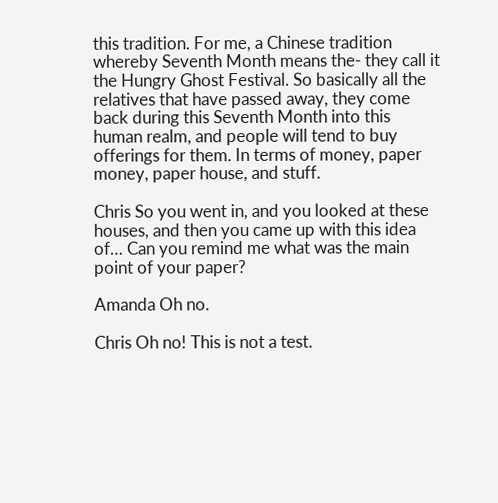this tradition. For me, a Chinese tradition whereby Seventh Month means the- they call it the Hungry Ghost Festival. So basically all the relatives that have passed away, they come back during this Seventh Month into this human realm, and people will tend to buy offerings for them. In terms of money, paper money, paper house, and stuff.

Chris So you went in, and you looked at these houses, and then you came up with this idea of… Can you remind me what was the main point of your paper?

Amanda Oh no.

Chris Oh no! This is not a test.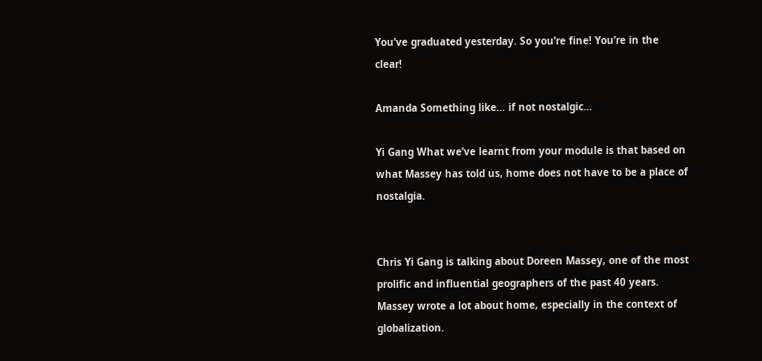You’ve graduated yesterday. So you’re fine! You’re in the clear!

Amanda Something like… if not nostalgic…

Yi Gang What we’ve learnt from your module is that based on what Massey has told us, home does not have to be a place of nostalgia.


Chris Yi Gang is talking about Doreen Massey, one of the most prolific and influential geographers of the past 40 years. Massey wrote a lot about home, especially in the context of globalization.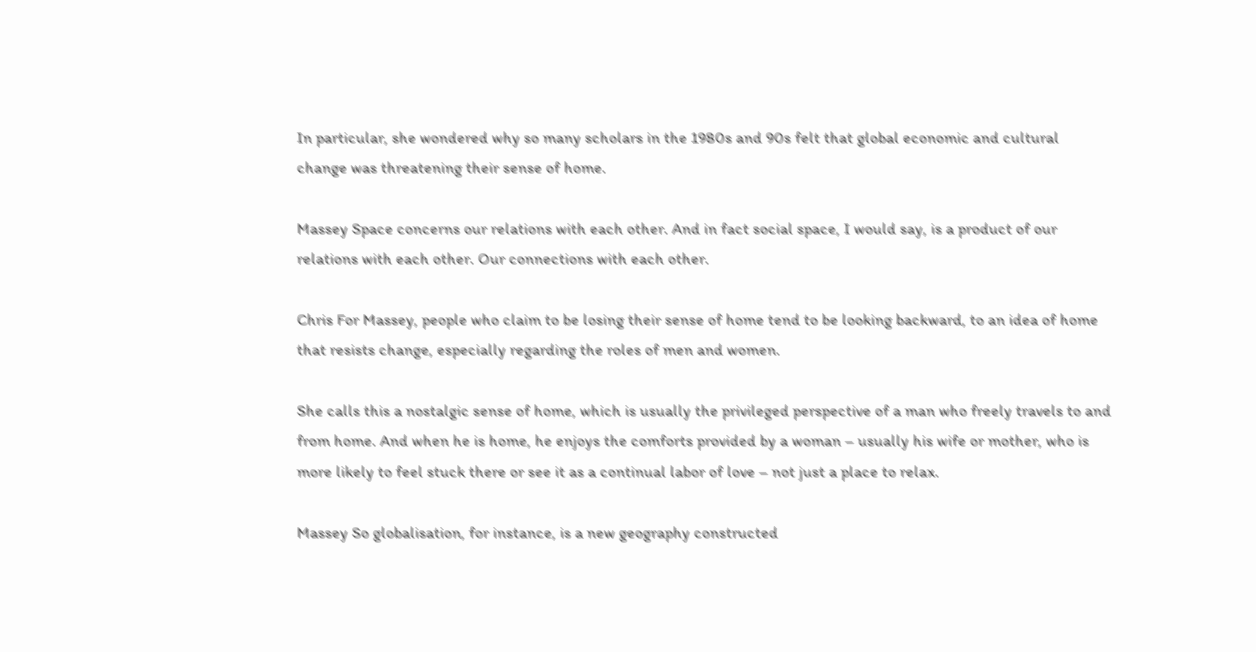In particular, she wondered why so many scholars in the 1980s and 90s felt that global economic and cultural change was threatening their sense of home.

Massey Space concerns our relations with each other. And in fact social space, I would say, is a product of our relations with each other. Our connections with each other.

Chris For Massey, people who claim to be losing their sense of home tend to be looking backward, to an idea of home that resists change, especially regarding the roles of men and women.

She calls this a nostalgic sense of home, which is usually the privileged perspective of a man who freely travels to and from home. And when he is home, he enjoys the comforts provided by a woman – usually his wife or mother, who is more likely to feel stuck there or see it as a continual labor of love – not just a place to relax.

Massey So globalisation, for instance, is a new geography constructed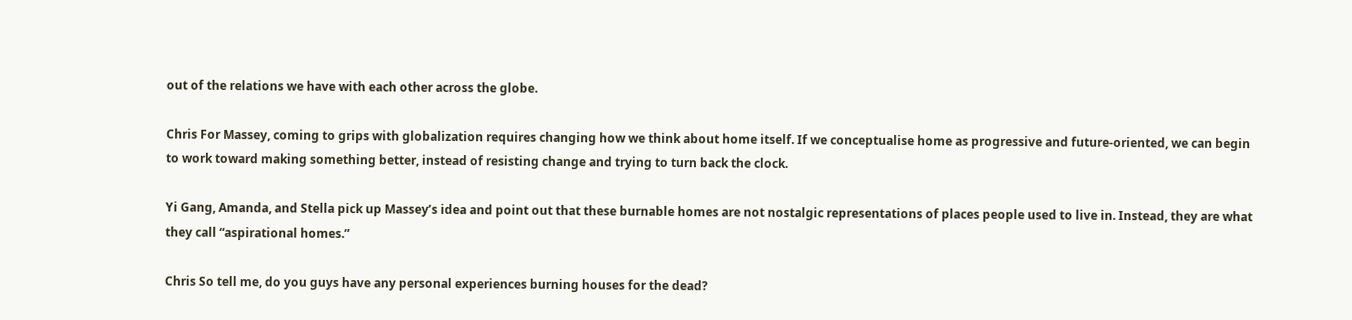out of the relations we have with each other across the globe.

Chris For Massey, coming to grips with globalization requires changing how we think about home itself. If we conceptualise home as progressive and future-oriented, we can begin to work toward making something better, instead of resisting change and trying to turn back the clock.

Yi Gang, Amanda, and Stella pick up Massey’s idea and point out that these burnable homes are not nostalgic representations of places people used to live in. Instead, they are what they call “aspirational homes.”

Chris So tell me, do you guys have any personal experiences burning houses for the dead?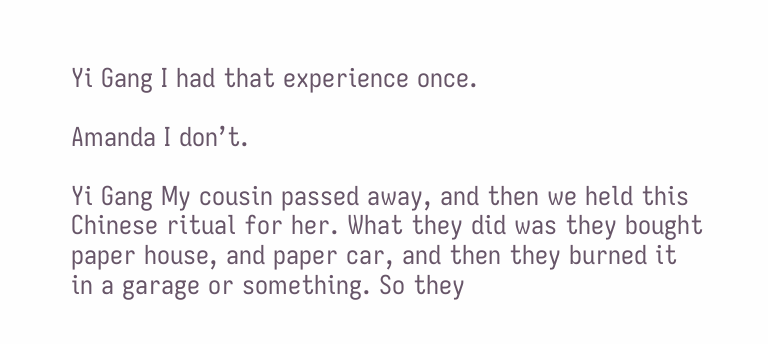Yi Gang I had that experience once.

Amanda I don’t.

Yi Gang My cousin passed away, and then we held this Chinese ritual for her. What they did was they bought paper house, and paper car, and then they burned it in a garage or something. So they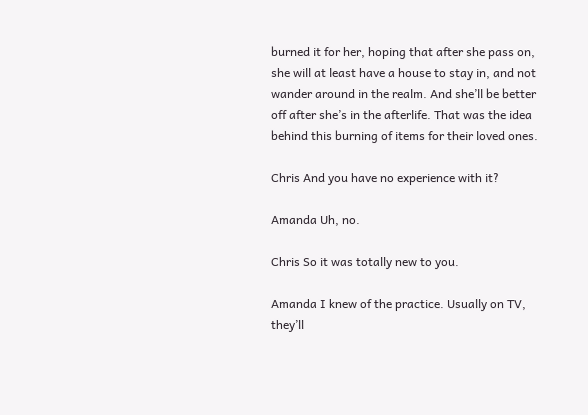burned it for her, hoping that after she pass on, she will at least have a house to stay in, and not wander around in the realm. And she’ll be better off after she’s in the afterlife. That was the idea behind this burning of items for their loved ones.

Chris And you have no experience with it?

Amanda Uh, no.

Chris So it was totally new to you.

Amanda I knew of the practice. Usually on TV, they’ll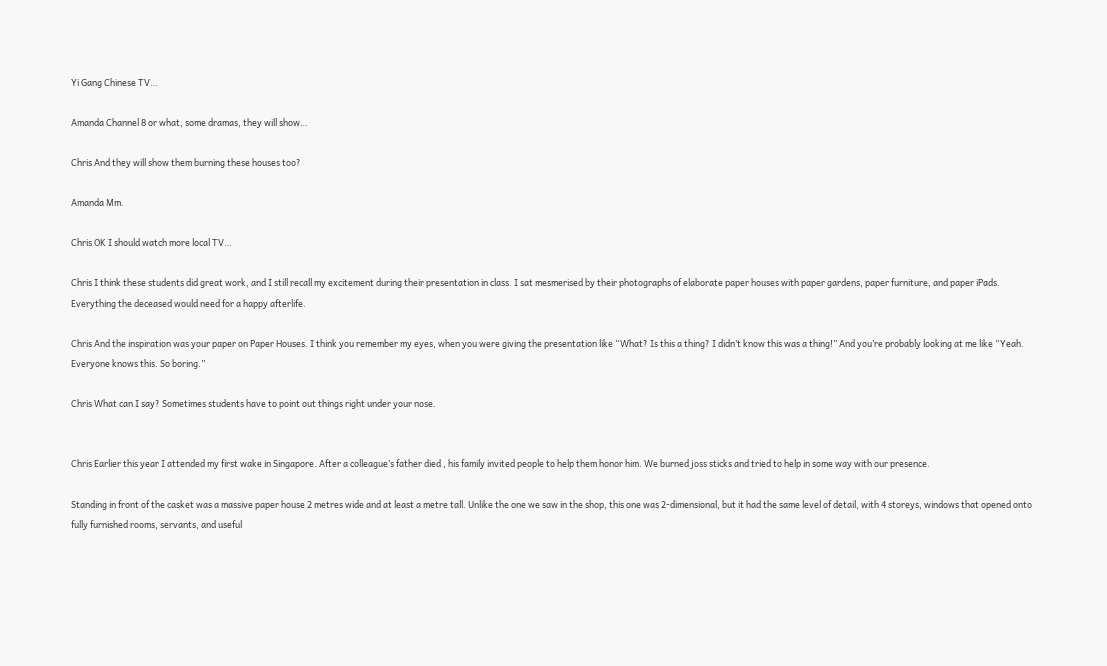Yi Gang Chinese TV…

Amanda Channel 8 or what, some dramas, they will show…

Chris And they will show them burning these houses too?

Amanda Mm.

Chris OK I should watch more local TV…

Chris I think these students did great work, and I still recall my excitement during their presentation in class. I sat mesmerised by their photographs of elaborate paper houses with paper gardens, paper furniture, and paper iPads. Everything the deceased would need for a happy afterlife.

Chris And the inspiration was your paper on Paper Houses. I think you remember my eyes, when you were giving the presentation like “What? Is this a thing? I didn’t know this was a thing!” And you’re probably looking at me like “Yeah. Everyone knows this. So boring.”

Chris What can I say? Sometimes students have to point out things right under your nose.


Chris Earlier this year I attended my first wake in Singapore. After a colleague’s father died , his family invited people to help them honor him. We burned joss sticks and tried to help in some way with our presence.

Standing in front of the casket was a massive paper house 2 metres wide and at least a metre tall. Unlike the one we saw in the shop, this one was 2-dimensional, but it had the same level of detail, with 4 storeys, windows that opened onto fully furnished rooms, servants, and useful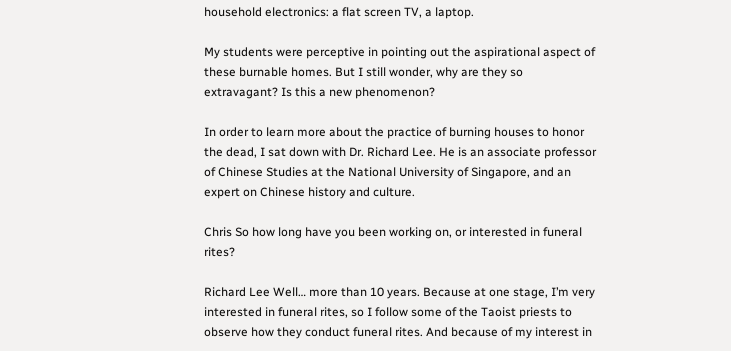household electronics: a flat screen TV, a laptop.

My students were perceptive in pointing out the aspirational aspect of these burnable homes. But I still wonder, why are they so extravagant? Is this a new phenomenon?

In order to learn more about the practice of burning houses to honor the dead, I sat down with Dr. Richard Lee. He is an associate professor of Chinese Studies at the National University of Singapore, and an expert on Chinese history and culture.

Chris So how long have you been working on, or interested in funeral rites?

Richard Lee Well… more than 10 years. Because at one stage, I’m very interested in funeral rites, so I follow some of the Taoist priests to observe how they conduct funeral rites. And because of my interest in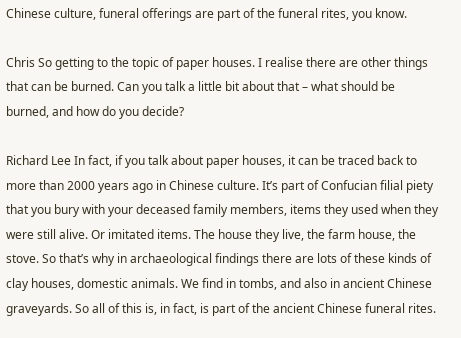Chinese culture, funeral offerings are part of the funeral rites, you know.

Chris So getting to the topic of paper houses. I realise there are other things that can be burned. Can you talk a little bit about that – what should be burned, and how do you decide?

Richard Lee In fact, if you talk about paper houses, it can be traced back to more than 2000 years ago in Chinese culture. It’s part of Confucian filial piety that you bury with your deceased family members, items they used when they were still alive. Or imitated items. The house they live, the farm house, the stove. So that’s why in archaeological findings there are lots of these kinds of clay houses, domestic animals. We find in tombs, and also in ancient Chinese graveyards. So all of this is, in fact, is part of the ancient Chinese funeral rites.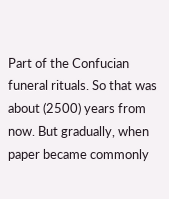Part of the Confucian funeral rituals. So that was about (2500) years from now. But gradually, when paper became commonly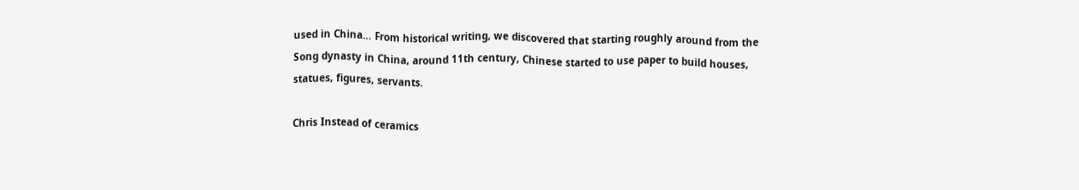used in China… From historical writing, we discovered that starting roughly around from the Song dynasty in China, around 11th century, Chinese started to use paper to build houses, statues, figures, servants.

Chris Instead of ceramics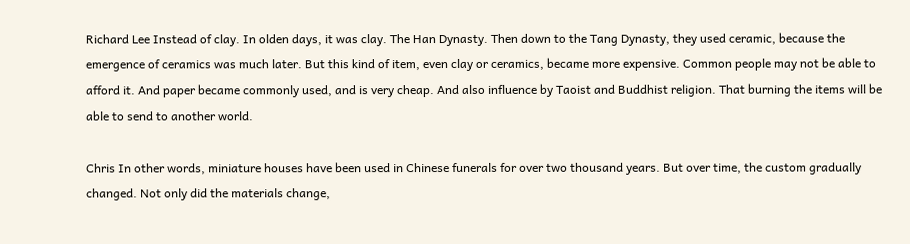Richard Lee Instead of clay. In olden days, it was clay. The Han Dynasty. Then down to the Tang Dynasty, they used ceramic, because the emergence of ceramics was much later. But this kind of item, even clay or ceramics, became more expensive. Common people may not be able to afford it. And paper became commonly used, and is very cheap. And also influence by Taoist and Buddhist religion. That burning the items will be able to send to another world.

Chris In other words, miniature houses have been used in Chinese funerals for over two thousand years. But over time, the custom gradually changed. Not only did the materials change,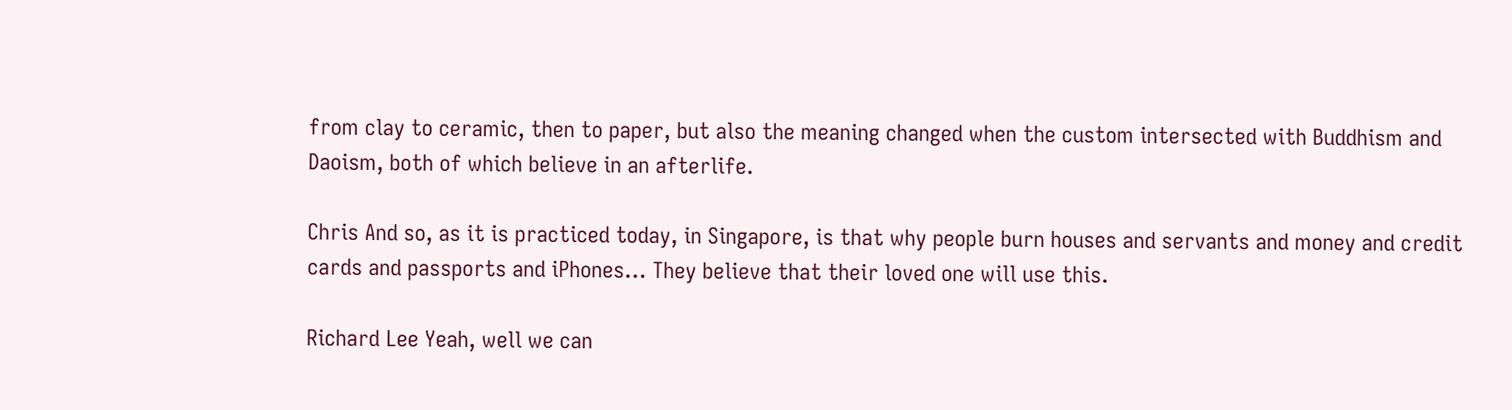from clay to ceramic, then to paper, but also the meaning changed when the custom intersected with Buddhism and Daoism, both of which believe in an afterlife.

Chris And so, as it is practiced today, in Singapore, is that why people burn houses and servants and money and credit cards and passports and iPhones… They believe that their loved one will use this.

Richard Lee Yeah, well we can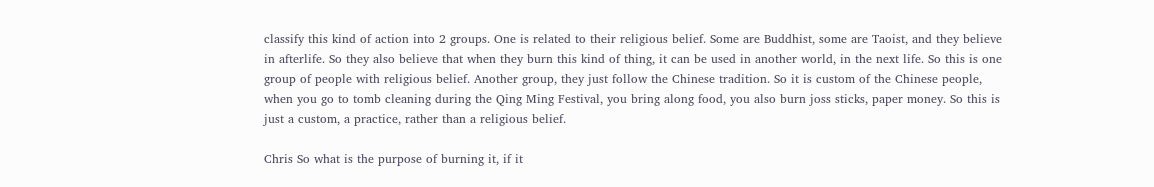classify this kind of action into 2 groups. One is related to their religious belief. Some are Buddhist, some are Taoist, and they believe in afterlife. So they also believe that when they burn this kind of thing, it can be used in another world, in the next life. So this is one group of people with religious belief. Another group, they just follow the Chinese tradition. So it is custom of the Chinese people, when you go to tomb cleaning during the Qing Ming Festival, you bring along food, you also burn joss sticks, paper money. So this is just a custom, a practice, rather than a religious belief.

Chris So what is the purpose of burning it, if it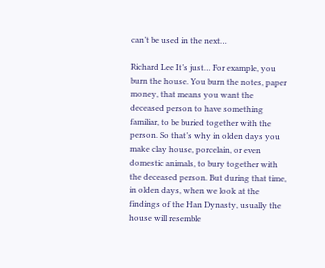can’t be used in the next…

Richard Lee It’s just… For example, you burn the house. You burn the notes, paper money, that means you want the deceased person to have something familiar, to be buried together with the person. So that’s why in olden days you make clay house, porcelain, or even domestic animals, to bury together with the deceased person. But during that time, in olden days, when we look at the findings of the Han Dynasty, usually the house will resemble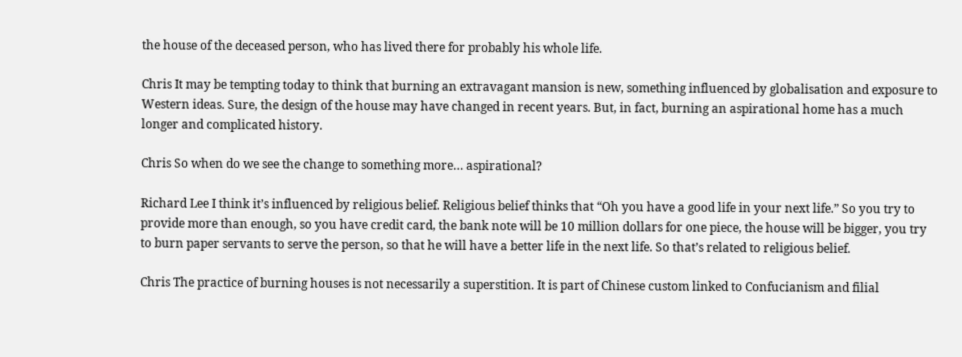the house of the deceased person, who has lived there for probably his whole life.

Chris It may be tempting today to think that burning an extravagant mansion is new, something influenced by globalisation and exposure to Western ideas. Sure, the design of the house may have changed in recent years. But, in fact, burning an aspirational home has a much longer and complicated history.

Chris So when do we see the change to something more… aspirational?

Richard Lee I think it’s influenced by religious belief. Religious belief thinks that “Oh you have a good life in your next life.” So you try to provide more than enough, so you have credit card, the bank note will be 10 million dollars for one piece, the house will be bigger, you try to burn paper servants to serve the person, so that he will have a better life in the next life. So that’s related to religious belief.

Chris The practice of burning houses is not necessarily a superstition. It is part of Chinese custom linked to Confucianism and filial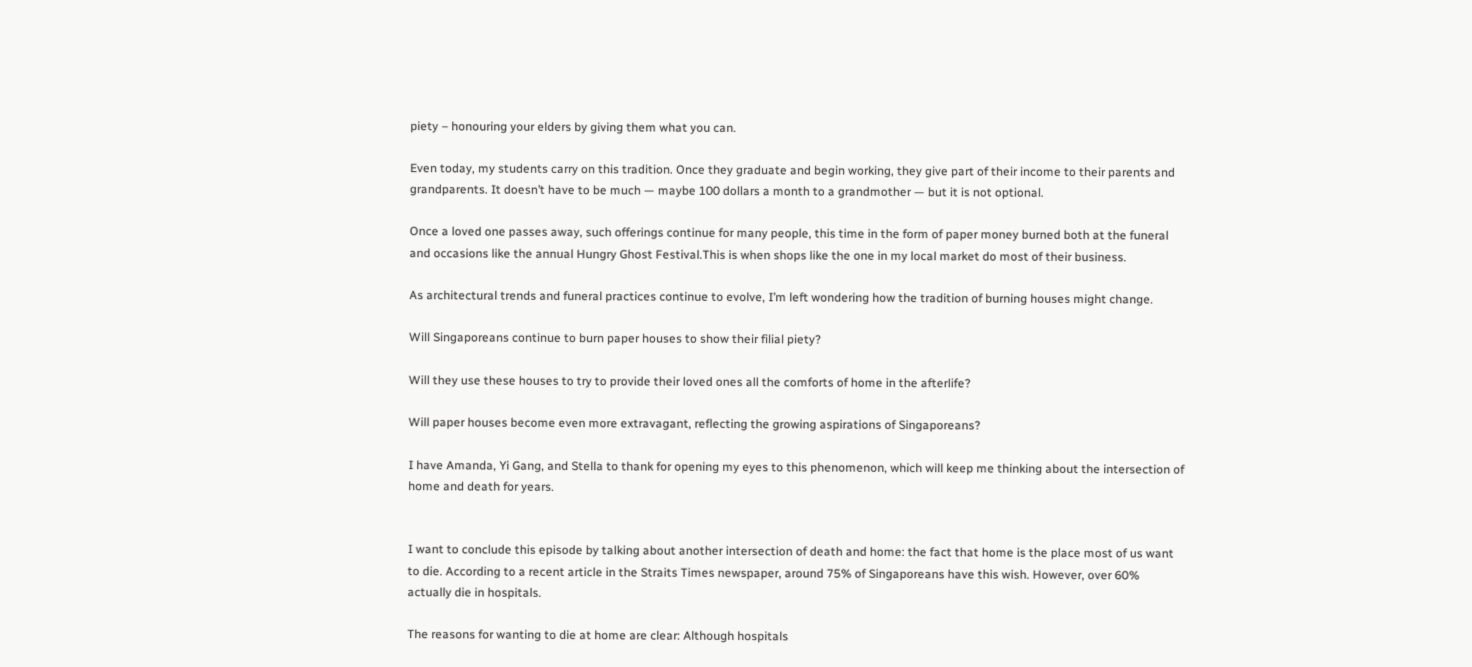piety – honouring your elders by giving them what you can.

Even today, my students carry on this tradition. Once they graduate and begin working, they give part of their income to their parents and grandparents. It doesn’t have to be much — maybe 100 dollars a month to a grandmother — but it is not optional.

Once a loved one passes away, such offerings continue for many people, this time in the form of paper money burned both at the funeral and occasions like the annual Hungry Ghost Festival.This is when shops like the one in my local market do most of their business.

As architectural trends and funeral practices continue to evolve, I’m left wondering how the tradition of burning houses might change.

Will Singaporeans continue to burn paper houses to show their filial piety?

Will they use these houses to try to provide their loved ones all the comforts of home in the afterlife?

Will paper houses become even more extravagant, reflecting the growing aspirations of Singaporeans?

I have Amanda, Yi Gang, and Stella to thank for opening my eyes to this phenomenon, which will keep me thinking about the intersection of home and death for years.


I want to conclude this episode by talking about another intersection of death and home: the fact that home is the place most of us want to die. According to a recent article in the Straits Times newspaper, around 75% of Singaporeans have this wish. However, over 60% actually die in hospitals.

The reasons for wanting to die at home are clear: Although hospitals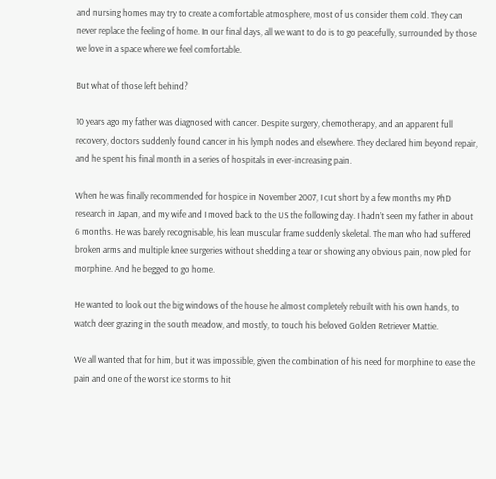and nursing homes may try to create a comfortable atmosphere, most of us consider them cold. They can never replace the feeling of home. In our final days, all we want to do is to go peacefully, surrounded by those we love in a space where we feel comfortable.

But what of those left behind?

10 years ago my father was diagnosed with cancer. Despite surgery, chemotherapy, and an apparent full recovery, doctors suddenly found cancer in his lymph nodes and elsewhere. They declared him beyond repair, and he spent his final month in a series of hospitals in ever-increasing pain.

When he was finally recommended for hospice in November 2007, I cut short by a few months my PhD research in Japan, and my wife and I moved back to the US the following day. I hadn’t seen my father in about 6 months. He was barely recognisable, his lean muscular frame suddenly skeletal. The man who had suffered broken arms and multiple knee surgeries without shedding a tear or showing any obvious pain, now pled for morphine. And he begged to go home.

He wanted to look out the big windows of the house he almost completely rebuilt with his own hands, to watch deer grazing in the south meadow, and mostly, to touch his beloved Golden Retriever Mattie.

We all wanted that for him, but it was impossible, given the combination of his need for morphine to ease the pain and one of the worst ice storms to hit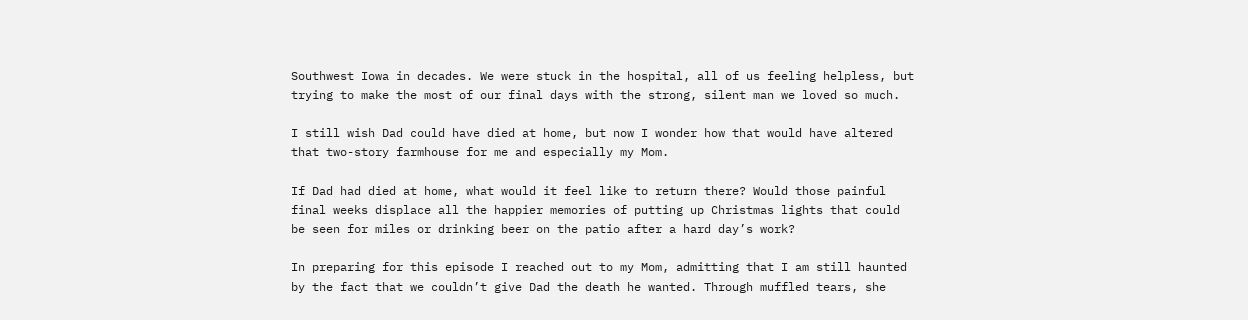Southwest Iowa in decades. We were stuck in the hospital, all of us feeling helpless, but trying to make the most of our final days with the strong, silent man we loved so much.

I still wish Dad could have died at home, but now I wonder how that would have altered that two-story farmhouse for me and especially my Mom.

If Dad had died at home, what would it feel like to return there? Would those painful final weeks displace all the happier memories of putting up Christmas lights that could be seen for miles or drinking beer on the patio after a hard day’s work?

In preparing for this episode I reached out to my Mom, admitting that I am still haunted by the fact that we couldn’t give Dad the death he wanted. Through muffled tears, she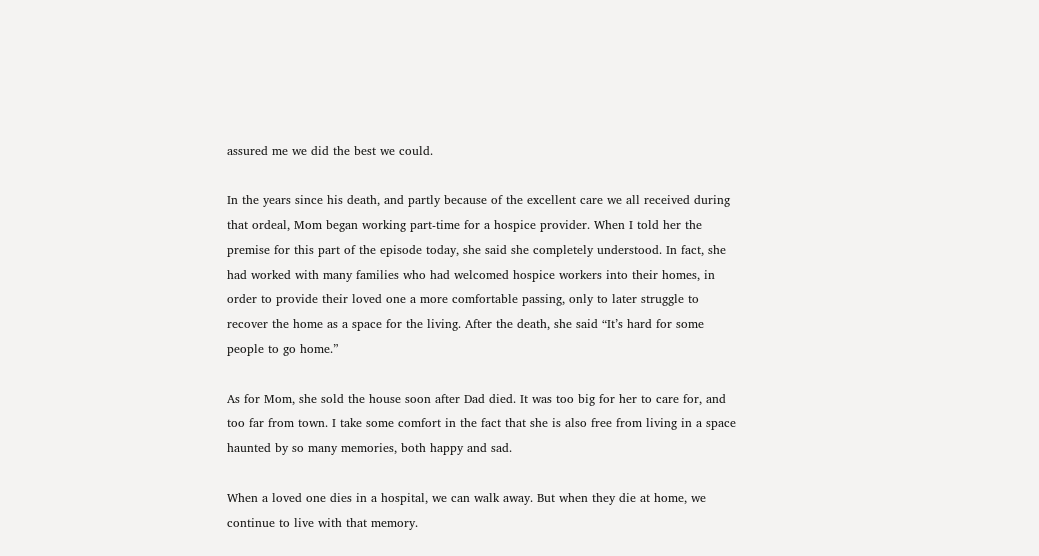assured me we did the best we could.

In the years since his death, and partly because of the excellent care we all received during that ordeal, Mom began working part-time for a hospice provider. When I told her the premise for this part of the episode today, she said she completely understood. In fact, she had worked with many families who had welcomed hospice workers into their homes, in order to provide their loved one a more comfortable passing, only to later struggle to recover the home as a space for the living. After the death, she said “It’s hard for some people to go home.”

As for Mom, she sold the house soon after Dad died. It was too big for her to care for, and too far from town. I take some comfort in the fact that she is also free from living in a space haunted by so many memories, both happy and sad.

When a loved one dies in a hospital, we can walk away. But when they die at home, we continue to live with that memory.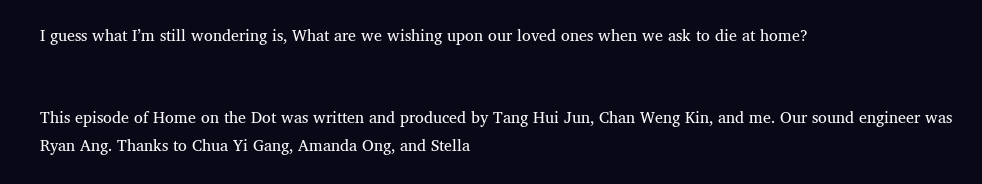I guess what I’m still wondering is, What are we wishing upon our loved ones when we ask to die at home?


This episode of Home on the Dot was written and produced by Tang Hui Jun, Chan Weng Kin, and me. Our sound engineer was Ryan Ang. Thanks to Chua Yi Gang, Amanda Ong, and Stella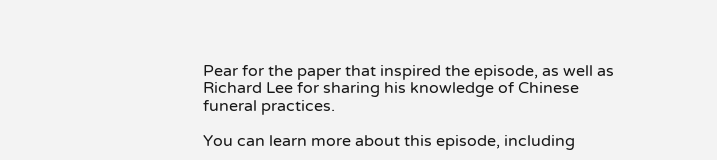Pear for the paper that inspired the episode, as well as Richard Lee for sharing his knowledge of Chinese funeral practices.

You can learn more about this episode, including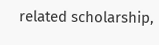related scholarship,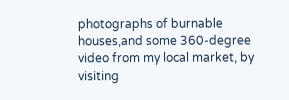photographs of burnable houses,and some 360-degree video from my local market, by visiting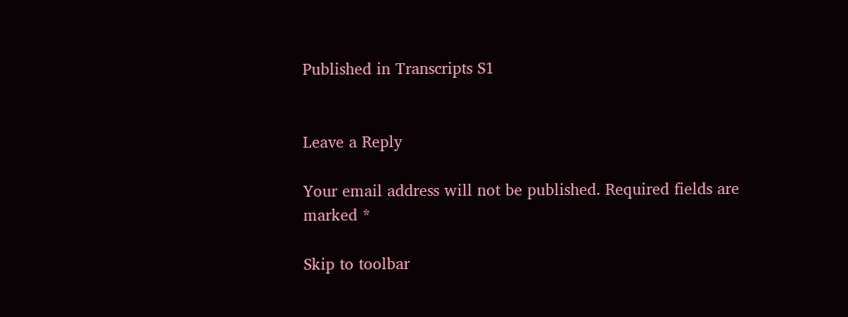Published in Transcripts S1


Leave a Reply

Your email address will not be published. Required fields are marked *

Skip to toolbar